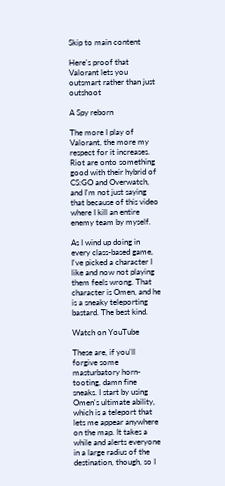Skip to main content

Here's proof that Valorant lets you outsmart rather than just outshoot

A Spy reborn

The more I play of Valorant, the more my respect for it increases. Riot are onto something good with their hybrid of CS:GO and Overwatch, and I'm not just saying that because of this video where I kill an entire enemy team by myself.

As I wind up doing in every class-based game, I've picked a character I like and now not playing them feels wrong. That character is Omen, and he is a sneaky teleporting bastard. The best kind.

Watch on YouTube

These are, if you'll forgive some masturbatory horn-tooting, damn fine sneaks. I start by using Omen's ultimate ability, which is a teleport that lets me appear anywhere on the map. It takes a while and alerts everyone in a large radius of the destination, though, so I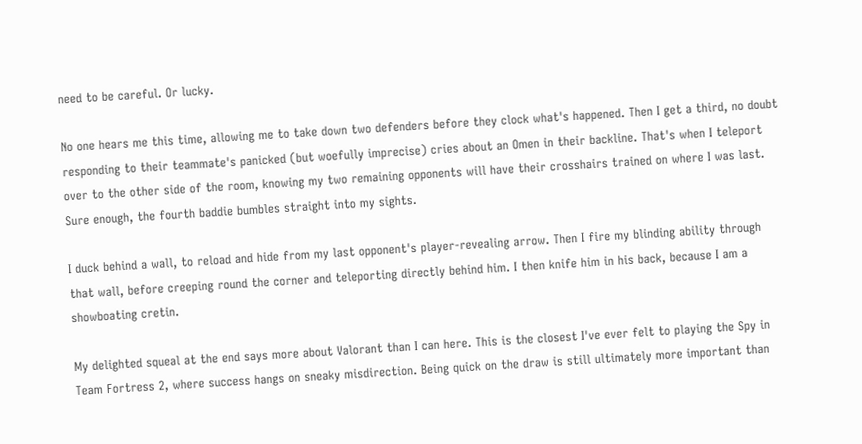need to be careful. Or lucky.

No one hears me this time, allowing me to take down two defenders before they clock what's happened. Then I get a third, no doubt responding to their teammate's panicked (but woefully imprecise) cries about an Omen in their backline. That's when I teleport over to the other side of the room, knowing my two remaining opponents will have their crosshairs trained on where I was last. Sure enough, the fourth baddie bumbles straight into my sights.

I duck behind a wall, to reload and hide from my last opponent's player-revealing arrow. Then I fire my blinding ability through that wall, before creeping round the corner and teleporting directly behind him. I then knife him in his back, because I am a showboating cretin.

My delighted squeal at the end says more about Valorant than I can here. This is the closest I've ever felt to playing the Spy in Team Fortress 2, where success hangs on sneaky misdirection. Being quick on the draw is still ultimately more important than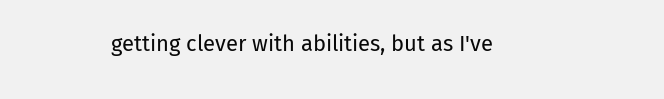getting clever with abilities, but as I've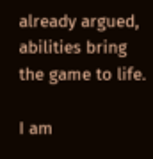already argued, abilities bring the game to life.

I am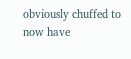obviously chuffed to now have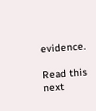evidence.

Read this next